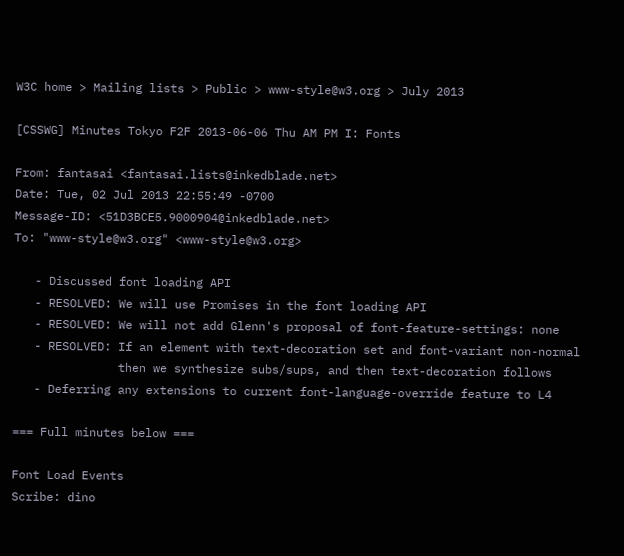W3C home > Mailing lists > Public > www-style@w3.org > July 2013

[CSSWG] Minutes Tokyo F2F 2013-06-06 Thu AM PM I: Fonts

From: fantasai <fantasai.lists@inkedblade.net>
Date: Tue, 02 Jul 2013 22:55:49 -0700
Message-ID: <51D3BCE5.9000904@inkedblade.net>
To: "www-style@w3.org" <www-style@w3.org>

   - Discussed font loading API
   - RESOLVED: We will use Promises in the font loading API
   - RESOLVED: We will not add Glenn's proposal of font-feature-settings: none
   - RESOLVED: If an element with text-decoration set and font-variant non-normal
               then we synthesize subs/sups, and then text-decoration follows
   - Deferring any extensions to current font-language-override feature to L4

=== Full minutes below ===

Font Load Events
Scribe: dino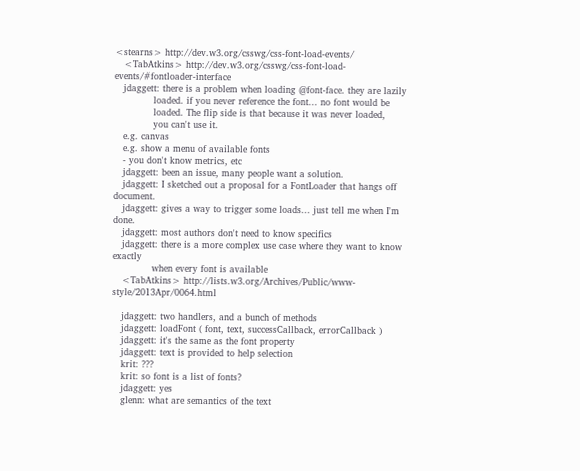<stearns> http://dev.w3.org/csswg/css-font-load-events/
   <TabAtkins> http://dev.w3.org/csswg/css-font-load-events/#fontloader-interface
   jdaggett: there is a problem when loading @font-face. they are lazily
             loaded. if you never reference the font... no font would be
             loaded. The flip side is that because it was never loaded,
             you can't use it.
   e.g. canvas
   e.g. show a menu of available fonts
   - you don't know metrics, etc
   jdaggett: been an issue, many people want a solution.
   jdaggett: I sketched out a proposal for a FontLoader that hangs off document.
   jdaggett: gives a way to trigger some loads... just tell me when I'm done.
   jdaggett: most authors don't need to know specifics
   jdaggett: there is a more complex use case where they want to know exactly
             when every font is available
   <TabAtkins> http://lists.w3.org/Archives/Public/www-style/2013Apr/0064.html

   jdaggett: two handlers, and a bunch of methods
   jdaggett: loadFont ( font, text, successCallback, errorCallback )
   jdaggett: it's the same as the font property
   jdaggett: text is provided to help selection
   krit: ???
   krit: so font is a list of fonts?
   jdaggett: yes
   glenn: what are semantics of the text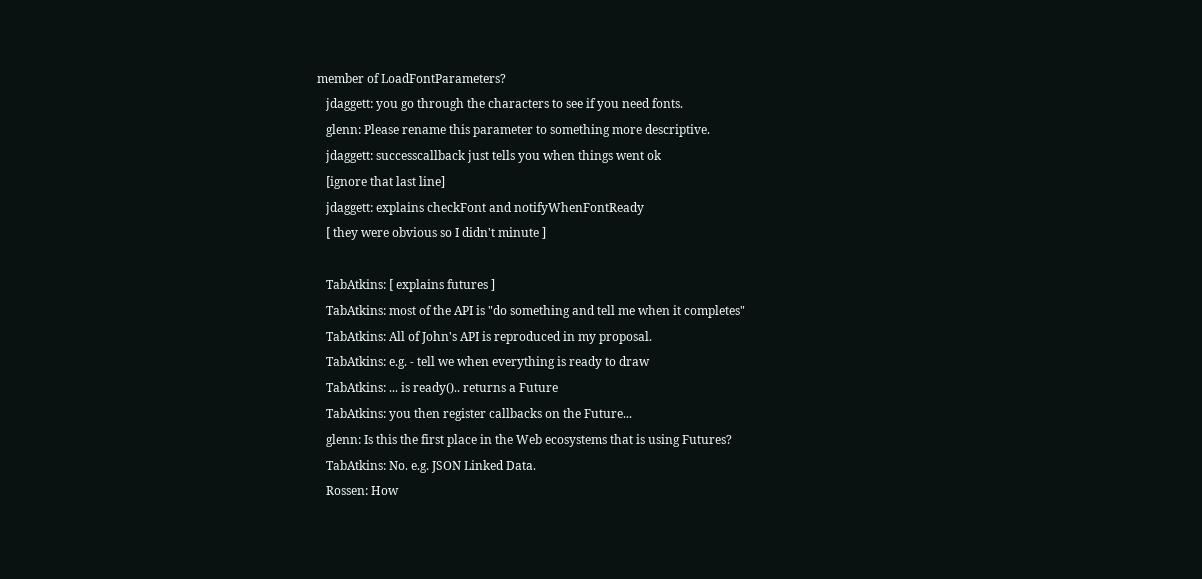member of LoadFontParameters?
   jdaggett: you go through the characters to see if you need fonts.
   glenn: Please rename this parameter to something more descriptive.
   jdaggett: successcallback just tells you when things went ok
   [ignore that last line]
   jdaggett: explains checkFont and notifyWhenFontReady
   [ they were obvious so I didn't minute ]

   TabAtkins: [ explains futures ]
   TabAtkins: most of the API is "do something and tell me when it completes"
   TabAtkins: All of John's API is reproduced in my proposal.
   TabAtkins: e.g. - tell we when everything is ready to draw
   TabAtkins: ... is ready().. returns a Future
   TabAtkins: you then register callbacks on the Future...
   glenn: Is this the first place in the Web ecosystems that is using Futures?
   TabAtkins: No. e.g. JSON Linked Data.
   Rossen: How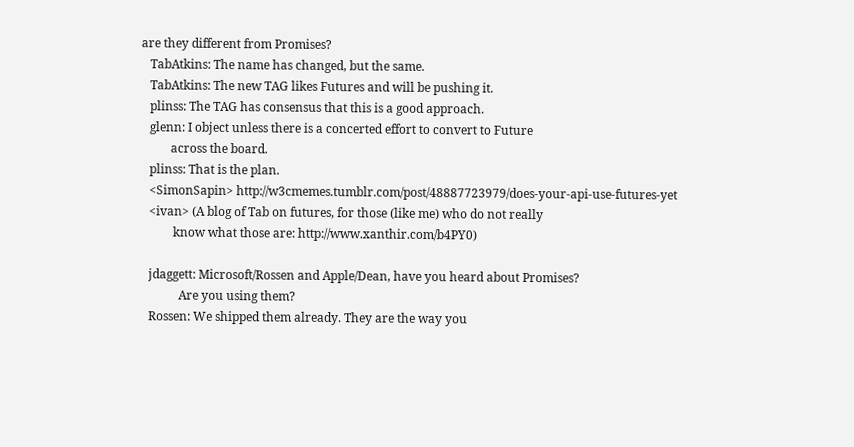are they different from Promises?
   TabAtkins: The name has changed, but the same.
   TabAtkins: The new TAG likes Futures and will be pushing it.
   plinss: The TAG has consensus that this is a good approach.
   glenn: I object unless there is a concerted effort to convert to Future
          across the board.
   plinss: That is the plan.
   <SimonSapin> http://w3cmemes.tumblr.com/post/48887723979/does-your-api-use-futures-yet
   <ivan> (A blog of Tab on futures, for those (like me) who do not really
           know what those are: http://www.xanthir.com/b4PY0)

   jdaggett: Microsoft/Rossen and Apple/Dean, have you heard about Promises?
             Are you using them?
   Rossen: We shipped them already. They are the way you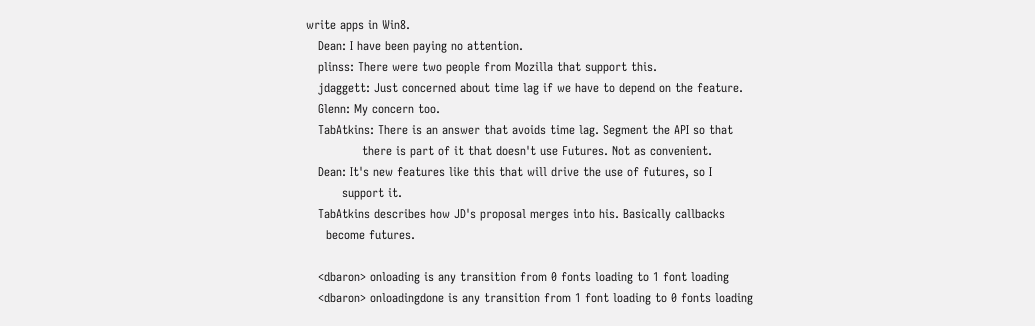write apps in Win8.
   Dean: I have been paying no attention.
   plinss: There were two people from Mozilla that support this.
   jdaggett: Just concerned about time lag if we have to depend on the feature.
   Glenn: My concern too.
   TabAtkins: There is an answer that avoids time lag. Segment the API so that
              there is part of it that doesn't use Futures. Not as convenient.
   Dean: It's new features like this that will drive the use of futures, so I
         support it.
   TabAtkins describes how JD's proposal merges into his. Basically callbacks
     become futures.

   <dbaron> onloading is any transition from 0 fonts loading to 1 font loading
   <dbaron> onloadingdone is any transition from 1 font loading to 0 fonts loading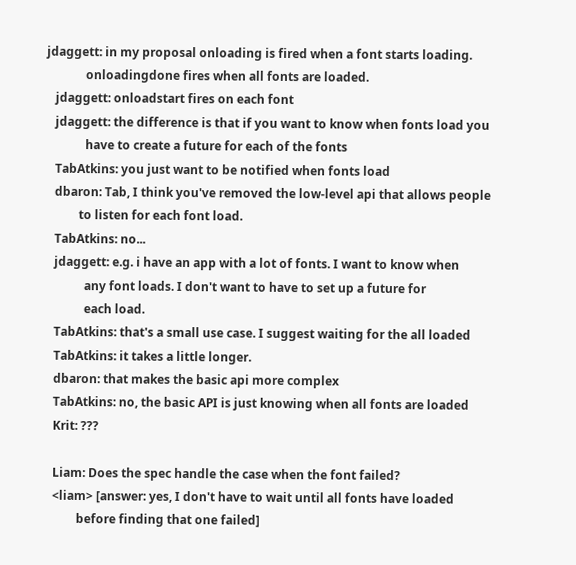jdaggett: in my proposal onloading is fired when a font starts loading.
             onloadingdone fires when all fonts are loaded.
   jdaggett: onloadstart fires on each font
   jdaggett: the difference is that if you want to know when fonts load you
             have to create a future for each of the fonts
   TabAtkins: you just want to be notified when fonts load
   dbaron: Tab, I think you've removed the low-level api that allows people
           to listen for each font load.
   TabAtkins: no...
   jdaggett: e.g. i have an app with a lot of fonts. I want to know when
             any font loads. I don't want to have to set up a future for
             each load.
   TabAtkins: that's a small use case. I suggest waiting for the all loaded
   TabAtkins: it takes a little longer.
   dbaron: that makes the basic api more complex
   TabAtkins: no, the basic API is just knowing when all fonts are loaded
   Krit: ???

   Liam: Does the spec handle the case when the font failed?
   <liam> [answer: yes, I don't have to wait until all fonts have loaded
           before finding that one failed]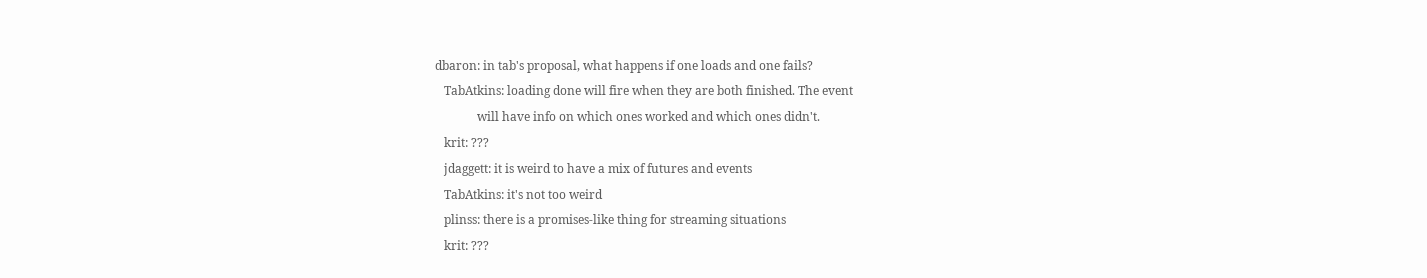dbaron: in tab's proposal, what happens if one loads and one fails?
   TabAtkins: loading done will fire when they are both finished. The event
              will have info on which ones worked and which ones didn't.
   krit: ???
   jdaggett: it is weird to have a mix of futures and events
   TabAtkins: it's not too weird
   plinss: there is a promises-like thing for streaming situations
   krit: ???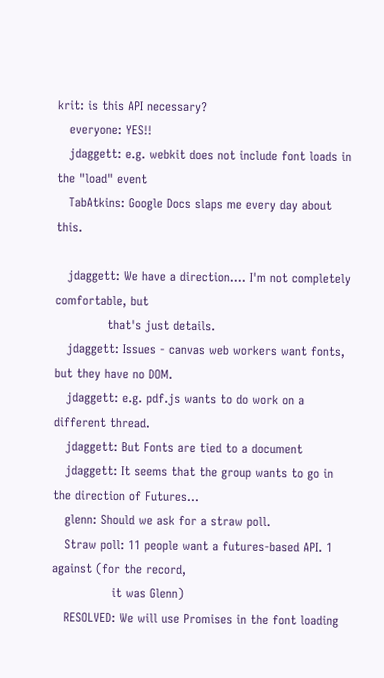krit: is this API necessary?
   everyone: YES!!
   jdaggett: e.g. webkit does not include font loads in the "load" event
   TabAtkins: Google Docs slaps me every day about this.

   jdaggett: We have a direction.... I'm not completely comfortable, but
             that's just details.
   jdaggett: Issues - canvas web workers want fonts, but they have no DOM.
   jdaggett: e.g. pdf.js wants to do work on a different thread.
   jdaggett: But Fonts are tied to a document
   jdaggett: It seems that the group wants to go in the direction of Futures...
   glenn: Should we ask for a straw poll.
   Straw poll: 11 people want a futures-based API. 1 against (for the record,
               it was Glenn)
   RESOLVED: We will use Promises in the font loading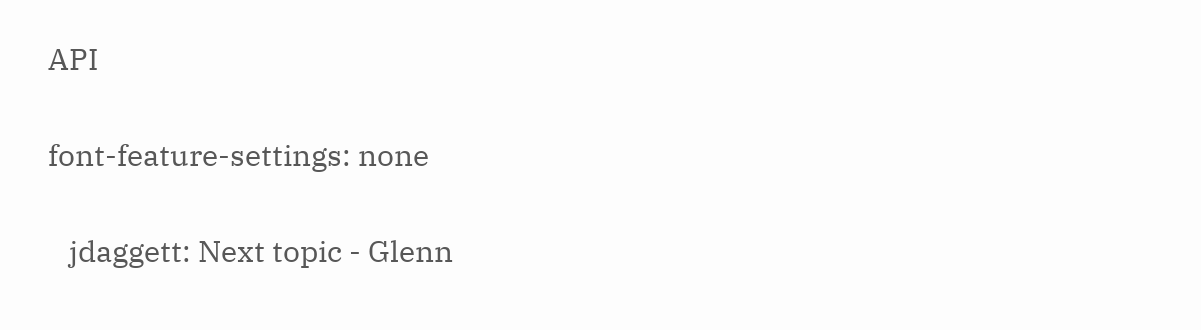API

font-feature-settings: none

   jdaggett: Next topic - Glenn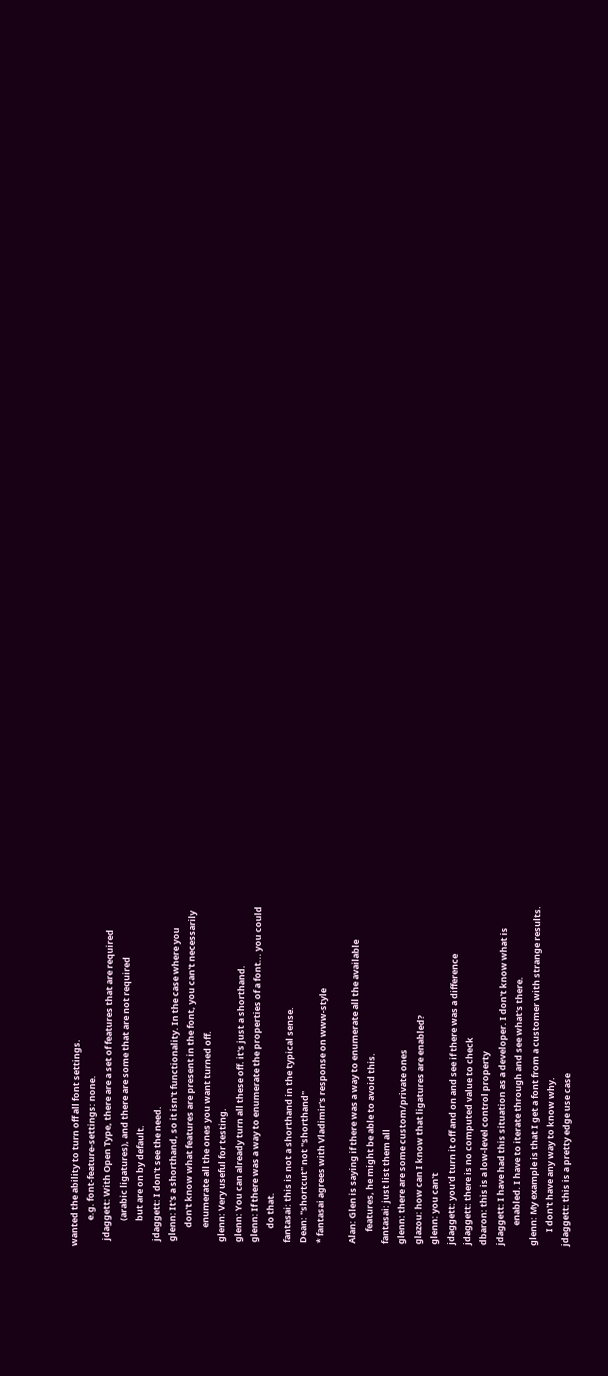wanted the ability to turn off all font settings.
             e.g. font-feature-settings: none.
   jdaggett: With Open Type, there are a set of features that are required
             (arabic ligatures), and there are some that are not required
             but are on by default.
   jdaggett: I don't see the need.
   glenn: It's a shorthand, so it isn't functionality. In the case where you
          don't know what features are present in the font, you can't necessarily
          enumerate all the ones you want turned off.
   glenn: Very useful for testing.
   glenn: You can already turn all these off. it's just a shorthand.
   glenn: If there was a way to enumerate the properties of a font... you could
          do that.
   fantasai: this is not a shorthand in the typical sense.
   Dean: "shortcut" not "shorthand"
   * fantasai agrees with Vladimir's response on www-style

   Alan: Glen is saying if there was a way to enumerate all the available
         features, he might be able to avoid this.
   fantasai: just list them all
   glenn: there are some custom/private ones
   glazou: how can I know that ligatures are enabled?
   glenn: you can't
   jdaggett: you'd turn it off and on and see if there was a difference
   jdaggett: there is no computed value to check
   dbaron: this is a low-level control property
   jdaggett: I have had this situation as a developer. I don't know what is
             enabled. I have to iterate through and see what's there.
   glenn: My example is that I get a font from a customer with strange results.
          I don't have any way to know why.
   jdaggett: this is a pretty edge use case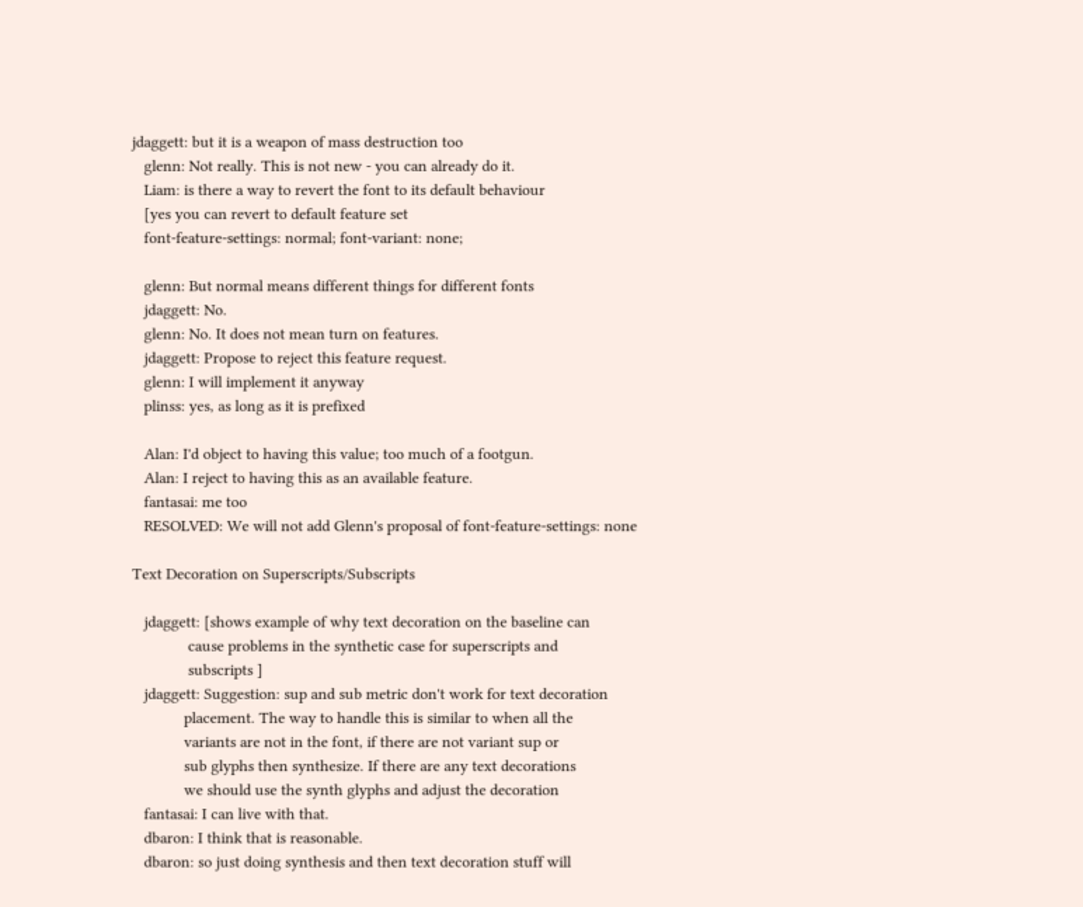jdaggett: but it is a weapon of mass destruction too
   glenn: Not really. This is not new - you can already do it.
   Liam: is there a way to revert the font to its default behaviour
   [yes you can revert to default feature set
   font-feature-settings: normal; font-variant: none;

   glenn: But normal means different things for different fonts
   jdaggett: No.
   glenn: No. It does not mean turn on features.
   jdaggett: Propose to reject this feature request.
   glenn: I will implement it anyway
   plinss: yes, as long as it is prefixed

   Alan: I'd object to having this value; too much of a footgun.
   Alan: I reject to having this as an available feature.
   fantasai: me too
   RESOLVED: We will not add Glenn's proposal of font-feature-settings: none

Text Decoration on Superscripts/Subscripts

   jdaggett: [shows example of why text decoration on the baseline can
              cause problems in the synthetic case for superscripts and
              subscripts ]
   jdaggett: Suggestion: sup and sub metric don't work for text decoration
             placement. The way to handle this is similar to when all the
             variants are not in the font, if there are not variant sup or
             sub glyphs then synthesize. If there are any text decorations
             we should use the synth glyphs and adjust the decoration
   fantasai: I can live with that.
   dbaron: I think that is reasonable.
   dbaron: so just doing synthesis and then text decoration stuff will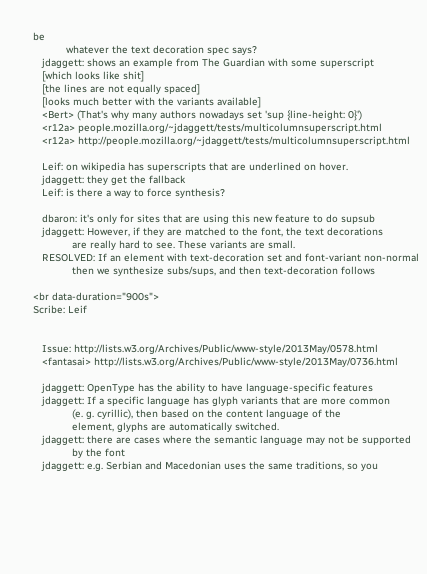be
           whatever the text decoration spec says?
   jdaggett: shows an example from The Guardian with some superscript
   [which looks like shit]
   [the lines are not equally spaced]
   [looks much better with the variants available]
   <Bert> (That's why many authors nowadays set 'sup {line-height: 0}')
   <r12a> people.mozilla.org/~jdaggett/tests/multicolumnsuperscript.html
   <r12a> http://people.mozilla.org/~jdaggett/tests/multicolumnsuperscript.html

   Leif: on wikipedia has superscripts that are underlined on hover.
   jdaggett: they get the fallback
   Leif: is there a way to force synthesis?

   dbaron: it's only for sites that are using this new feature to do supsub
   jdaggett: However, if they are matched to the font, the text decorations
             are really hard to see. These variants are small.
   RESOLVED: If an element with text-decoration set and font-variant non-normal
             then we synthesize subs/sups, and then text-decoration follows

<br data-duration="900s">
Scribe: Leif


   Issue: http://lists.w3.org/Archives/Public/www-style/2013May/0578.html
   <fantasai> http://lists.w3.org/Archives/Public/www-style/2013May/0736.html

   jdaggett: OpenType has the ability to have language-specific features
   jdaggett: If a specific language has glyph variants that are more common
             (e. g. cyrillic), then based on the content language of the
             element, glyphs are automatically switched.
   jdaggett: there are cases where the semantic language may not be supported
             by the font
   jdaggett: e.g. Serbian and Macedonian uses the same traditions, so you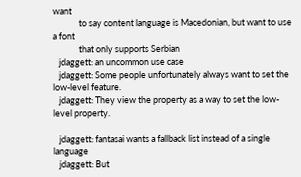want
             to say content language is Macedonian, but want to use a font
             that only supports Serbian
   jdaggett: an uncommon use case
   jdaggett: Some people unfortunately always want to set the low-level feature.
   jdaggett: They view the property as a way to set the low-level property.

   jdaggett: fantasai wants a fallback list instead of a single language
   jdaggett: But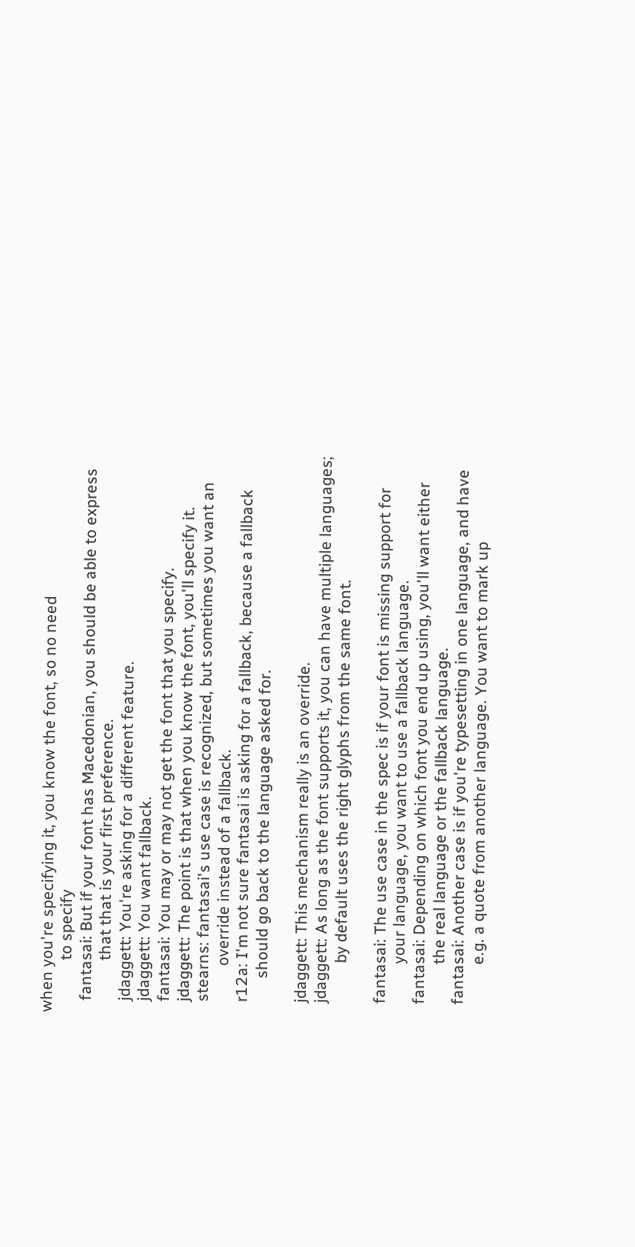when you're specifying it, you know the font, so no need
             to specify
   fantasai: But if your font has Macedonian, you should be able to express
             that that is your first preference.
   jdaggett: You're asking for a different feature.
   jdaggett: You want fallback.
   fantasai: You may or may not get the font that you specify.
   jdaggett: The point is that when you know the font, you'll specify it.
   stearns: fantasai's use case is recognized, but sometimes you want an
            override instead of a fallback.
   r12a: I'm not sure fantasai is asking for a fallback, because a fallback
         should go back to the language asked for.

   jdaggett: This mechanism really is an override.
   jdaggett: As long as the font supports it, you can have multiple languages;
             by default uses the right glyphs from the same font.

   fantasai: The use case in the spec is if your font is missing support for
             your language, you want to use a fallback language.
   fantasai: Depending on which font you end up using, you'll want either
             the real language or the fallback language.
   fantasai: Another case is if you're typesetting in one language, and have
             e.g. a quote from another language. You want to mark up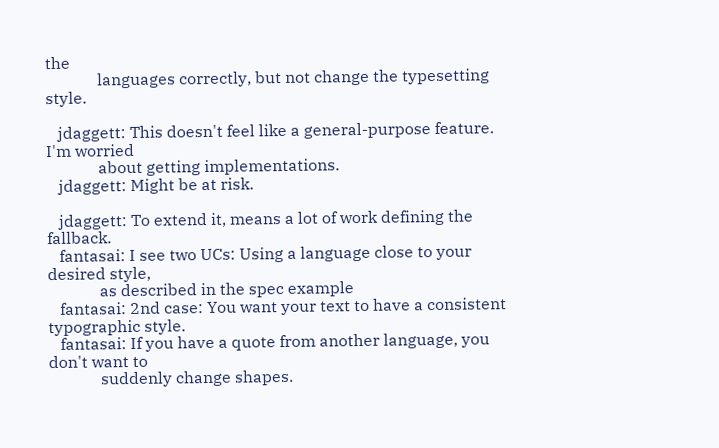the
             languages correctly, but not change the typesetting style.

   jdaggett: This doesn't feel like a general-purpose feature. I'm worried
             about getting implementations.
   jdaggett: Might be at risk.

   jdaggett: To extend it, means a lot of work defining the fallback.
   fantasai: I see two UCs: Using a language close to your desired style,
             as described in the spec example
   fantasai: 2nd case: You want your text to have a consistent typographic style.
   fantasai: If you have a quote from another language, you don't want to
             suddenly change shapes.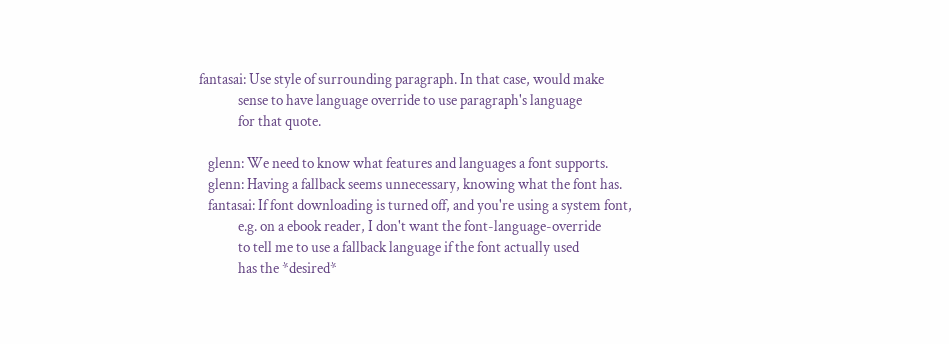fantasai: Use style of surrounding paragraph. In that case, would make
             sense to have language override to use paragraph's language
             for that quote.

   glenn: We need to know what features and languages a font supports.
   glenn: Having a fallback seems unnecessary, knowing what the font has.
   fantasai: If font downloading is turned off, and you're using a system font,
             e.g. on a ebook reader, I don't want the font-language-override
             to tell me to use a fallback language if the font actually used
             has the *desired*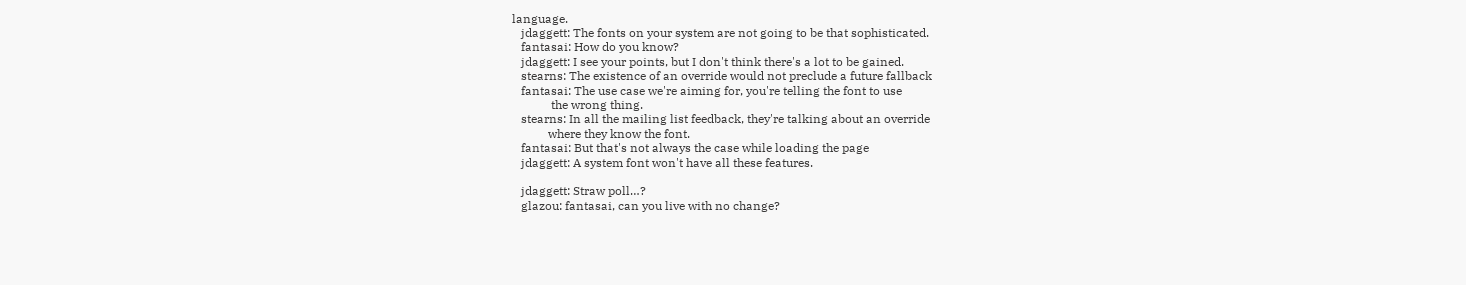language.
   jdaggett: The fonts on your system are not going to be that sophisticated.
   fantasai: How do you know?
   jdaggett: I see your points, but I don't think there's a lot to be gained.
   stearns: The existence of an override would not preclude a future fallback
   fantasai: The use case we're aiming for, you're telling the font to use
             the wrong thing.
   stearns: In all the mailing list feedback, they're talking about an override
            where they know the font.
   fantasai: But that's not always the case while loading the page
   jdaggett: A system font won't have all these features.

   jdaggett: Straw poll…?
   glazou: fantasai, can you live with no change?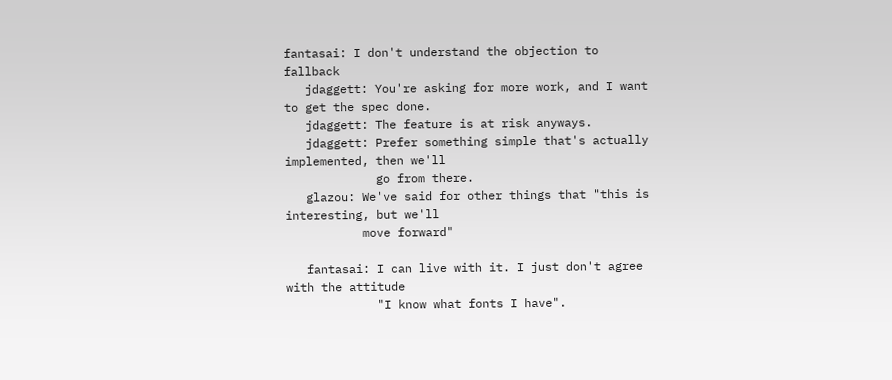fantasai: I don't understand the objection to fallback
   jdaggett: You're asking for more work, and I want to get the spec done.
   jdaggett: The feature is at risk anyways.
   jdaggett: Prefer something simple that's actually implemented, then we'll
             go from there.
   glazou: We've said for other things that "this is interesting, but we'll
           move forward"

   fantasai: I can live with it. I just don't agree with the attitude
             "I know what fonts I have".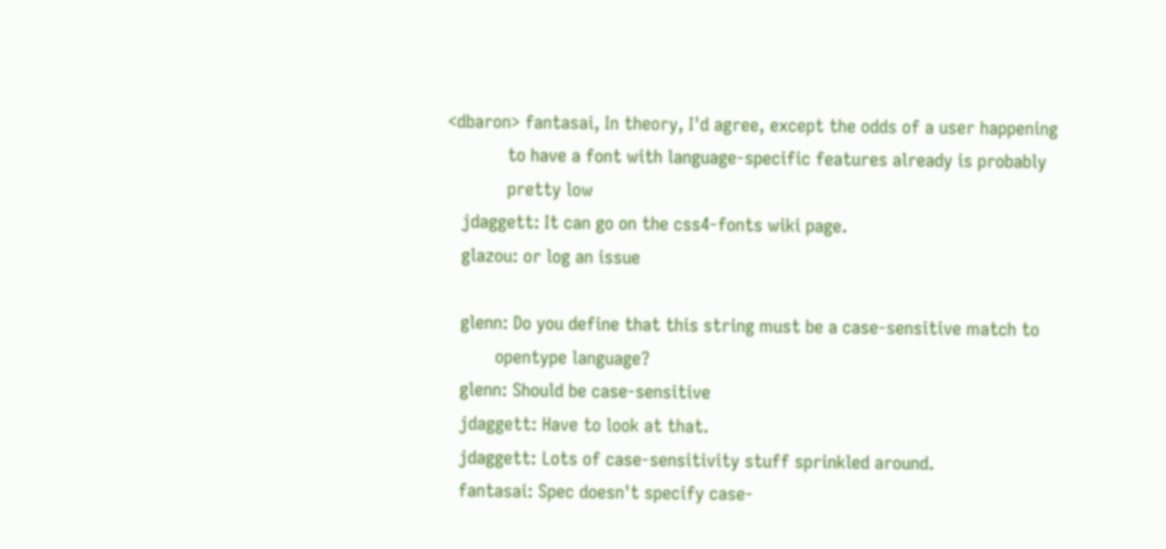<dbaron> fantasai, In theory, I'd agree, except the odds of a user happening
            to have a font with language-specific features already is probably
            pretty low
   jdaggett: It can go on the css4-fonts wiki page.
   glazou: or log an issue

   glenn: Do you define that this string must be a case-sensitive match to
          opentype language?
   glenn: Should be case-sensitive
   jdaggett: Have to look at that.
   jdaggett: Lots of case-sensitivity stuff sprinkled around.
   fantasai: Spec doesn't specify case-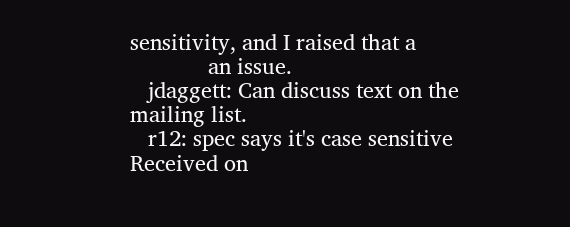sensitivity, and I raised that a
             an issue.
   jdaggett: Can discuss text on the mailing list.
   r12: spec says it's case sensitive
Received on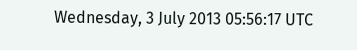Wednesday, 3 July 2013 05:56:17 UTC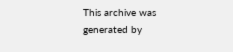This archive was generated by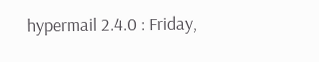hypermail 2.4.0 : Friday,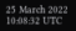25 March 2022 10:08:32 UTC